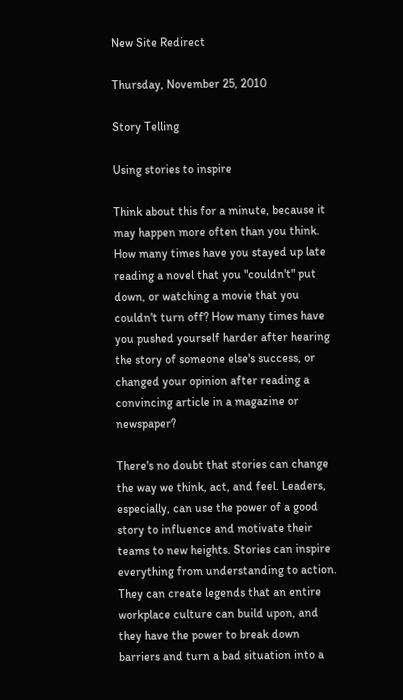New Site Redirect

Thursday, November 25, 2010

Story Telling

Using stories to inspire

Think about this for a minute, because it may happen more often than you think. How many times have you stayed up late reading a novel that you "couldn't" put down, or watching a movie that you couldn't turn off? How many times have you pushed yourself harder after hearing the story of someone else's success, or changed your opinion after reading a convincing article in a magazine or newspaper?

There's no doubt that stories can change the way we think, act, and feel. Leaders, especially, can use the power of a good story to influence and motivate their teams to new heights. Stories can inspire everything from understanding to action. They can create legends that an entire workplace culture can build upon, and they have the power to break down barriers and turn a bad situation into a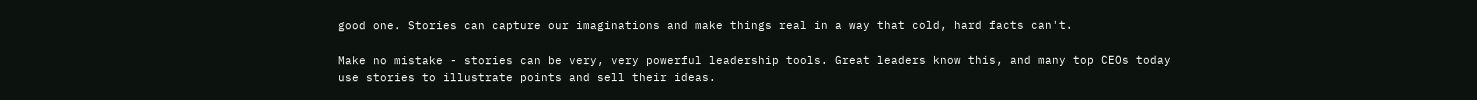good one. Stories can capture our imaginations and make things real in a way that cold, hard facts can't.

Make no mistake - stories can be very, very powerful leadership tools. Great leaders know this, and many top CEOs today use stories to illustrate points and sell their ideas.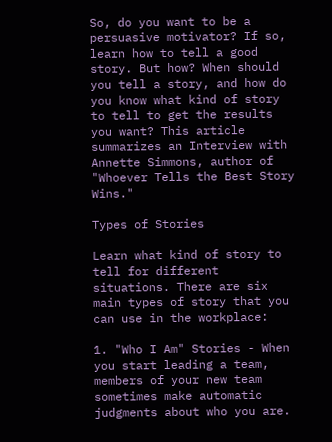So, do you want to be a persuasive motivator? If so, learn how to tell a good story. But how? When should you tell a story, and how do you know what kind of story to tell to get the results you want? This article summarizes an Interview with Annette Simmons, author of "Whoever Tells the Best Story Wins."

Types of Stories

Learn what kind of story to tell for different situations. There are six main types of story that you can use in the workplace:

1. "Who I Am" Stories - When you start leading a team, members of your new team sometimes make automatic judgments about who you are.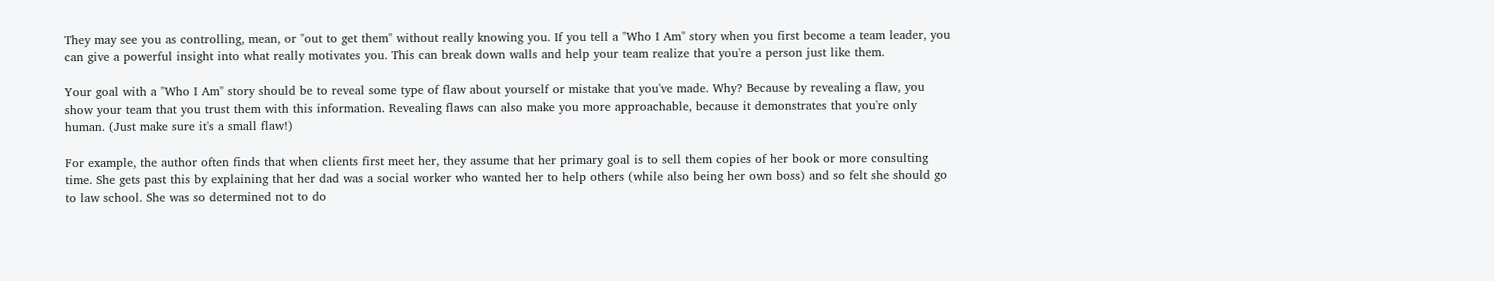They may see you as controlling, mean, or "out to get them" without really knowing you. If you tell a "Who I Am" story when you first become a team leader, you can give a powerful insight into what really motivates you. This can break down walls and help your team realize that you're a person just like them.

Your goal with a "Who I Am" story should be to reveal some type of flaw about yourself or mistake that you've made. Why? Because by revealing a flaw, you show your team that you trust them with this information. Revealing flaws can also make you more approachable, because it demonstrates that you're only human. (Just make sure it's a small flaw!)

For example, the author often finds that when clients first meet her, they assume that her primary goal is to sell them copies of her book or more consulting time. She gets past this by explaining that her dad was a social worker who wanted her to help others (while also being her own boss) and so felt she should go to law school. She was so determined not to do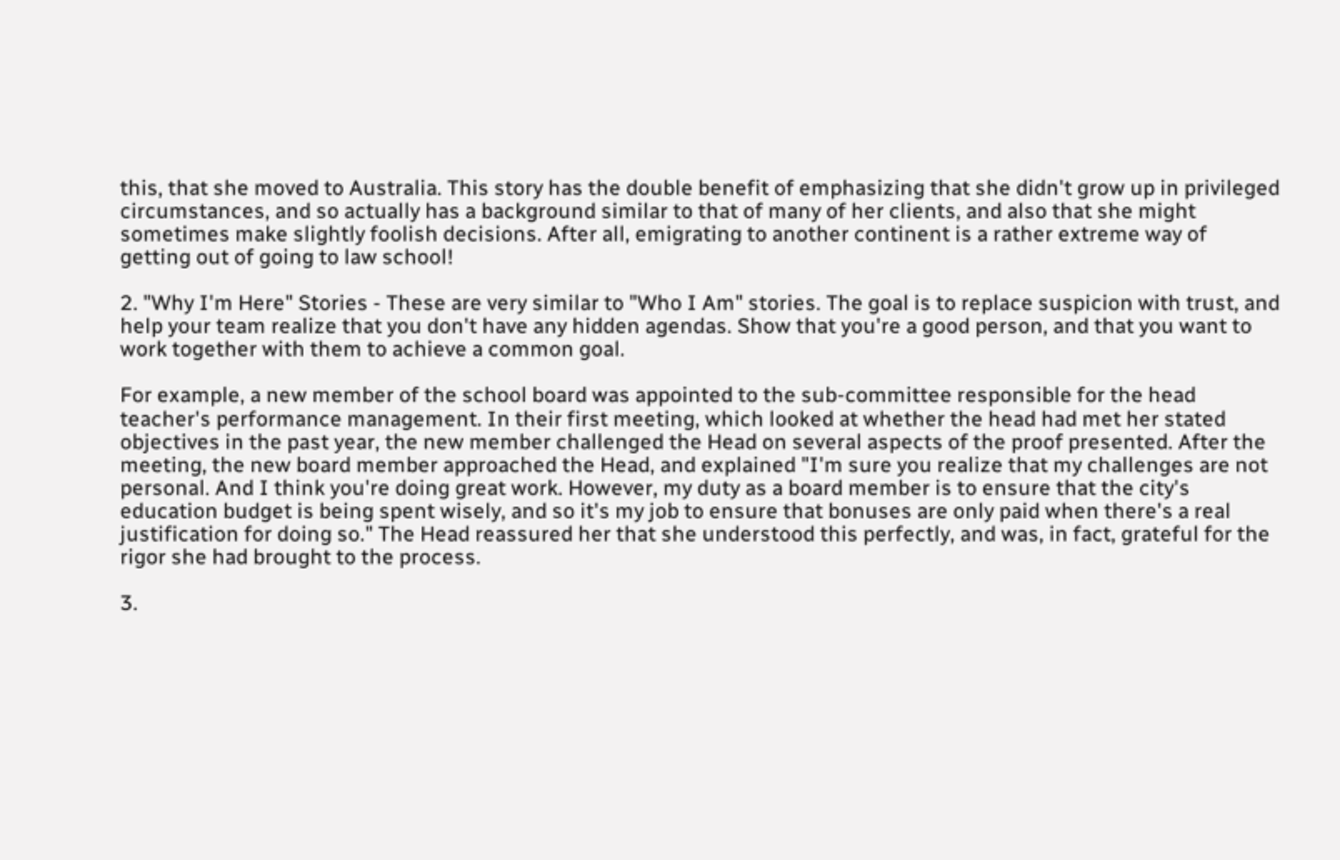this, that she moved to Australia. This story has the double benefit of emphasizing that she didn't grow up in privileged circumstances, and so actually has a background similar to that of many of her clients, and also that she might sometimes make slightly foolish decisions. After all, emigrating to another continent is a rather extreme way of getting out of going to law school!

2. "Why I'm Here" Stories - These are very similar to "Who I Am" stories. The goal is to replace suspicion with trust, and help your team realize that you don't have any hidden agendas. Show that you're a good person, and that you want to work together with them to achieve a common goal.

For example, a new member of the school board was appointed to the sub-committee responsible for the head teacher's performance management. In their first meeting, which looked at whether the head had met her stated objectives in the past year, the new member challenged the Head on several aspects of the proof presented. After the meeting, the new board member approached the Head, and explained "I'm sure you realize that my challenges are not personal. And I think you're doing great work. However, my duty as a board member is to ensure that the city's education budget is being spent wisely, and so it's my job to ensure that bonuses are only paid when there's a real justification for doing so." The Head reassured her that she understood this perfectly, and was, in fact, grateful for the rigor she had brought to the process.

3.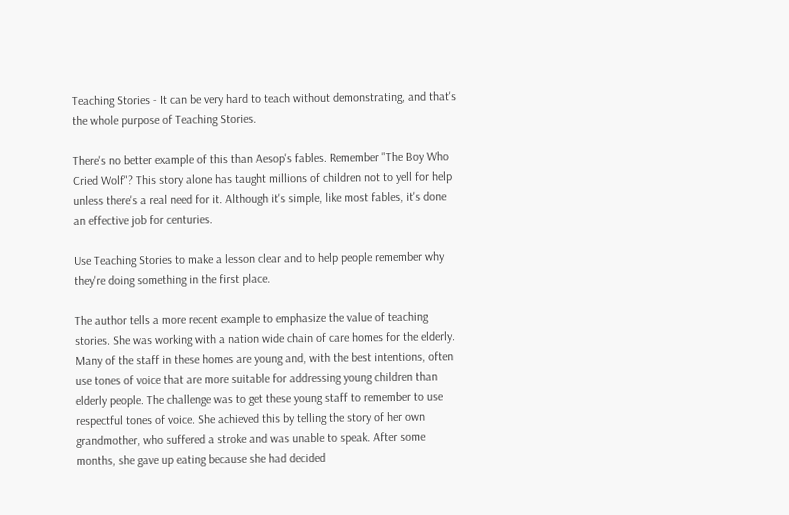Teaching Stories - It can be very hard to teach without demonstrating, and that's the whole purpose of Teaching Stories.

There's no better example of this than Aesop's fables. Remember "The Boy Who Cried Wolf"? This story alone has taught millions of children not to yell for help unless there's a real need for it. Although it's simple, like most fables, it's done an effective job for centuries.

Use Teaching Stories to make a lesson clear and to help people remember why they're doing something in the first place.

The author tells a more recent example to emphasize the value of teaching stories. She was working with a nation wide chain of care homes for the elderly. Many of the staff in these homes are young and, with the best intentions, often use tones of voice that are more suitable for addressing young children than elderly people. The challenge was to get these young staff to remember to use respectful tones of voice. She achieved this by telling the story of her own grandmother, who suffered a stroke and was unable to speak. After some months, she gave up eating because she had decided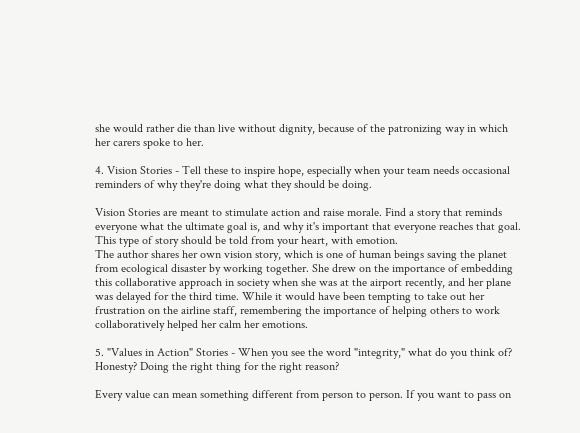she would rather die than live without dignity, because of the patronizing way in which her carers spoke to her.

4. Vision Stories - Tell these to inspire hope, especially when your team needs occasional reminders of why they're doing what they should be doing.

Vision Stories are meant to stimulate action and raise morale. Find a story that reminds everyone what the ultimate goal is, and why it's important that everyone reaches that goal. This type of story should be told from your heart, with emotion.
The author shares her own vision story, which is one of human beings saving the planet from ecological disaster by working together. She drew on the importance of embedding this collaborative approach in society when she was at the airport recently, and her plane was delayed for the third time. While it would have been tempting to take out her frustration on the airline staff, remembering the importance of helping others to work collaboratively helped her calm her emotions.

5. "Values in Action" Stories - When you see the word "integrity," what do you think of? Honesty? Doing the right thing for the right reason?

Every value can mean something different from person to person. If you want to pass on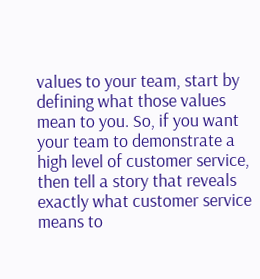values to your team, start by defining what those values mean to you. So, if you want your team to demonstrate a high level of customer service, then tell a story that reveals exactly what customer service means to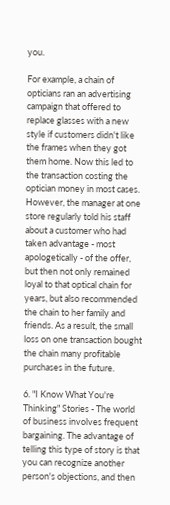you.

For example, a chain of opticians ran an advertising campaign that offered to replace glasses with a new style if customers didn't like the frames when they got them home. Now this led to the transaction costing the optician money in most cases. However, the manager at one store regularly told his staff about a customer who had taken advantage - most apologetically - of the offer, but then not only remained loyal to that optical chain for years, but also recommended the chain to her family and friends. As a result, the small loss on one transaction bought the chain many profitable purchases in the future.

6. "I Know What You're Thinking" Stories - The world of business involves frequent bargaining. The advantage of telling this type of story is that you can recognize another person's objections, and then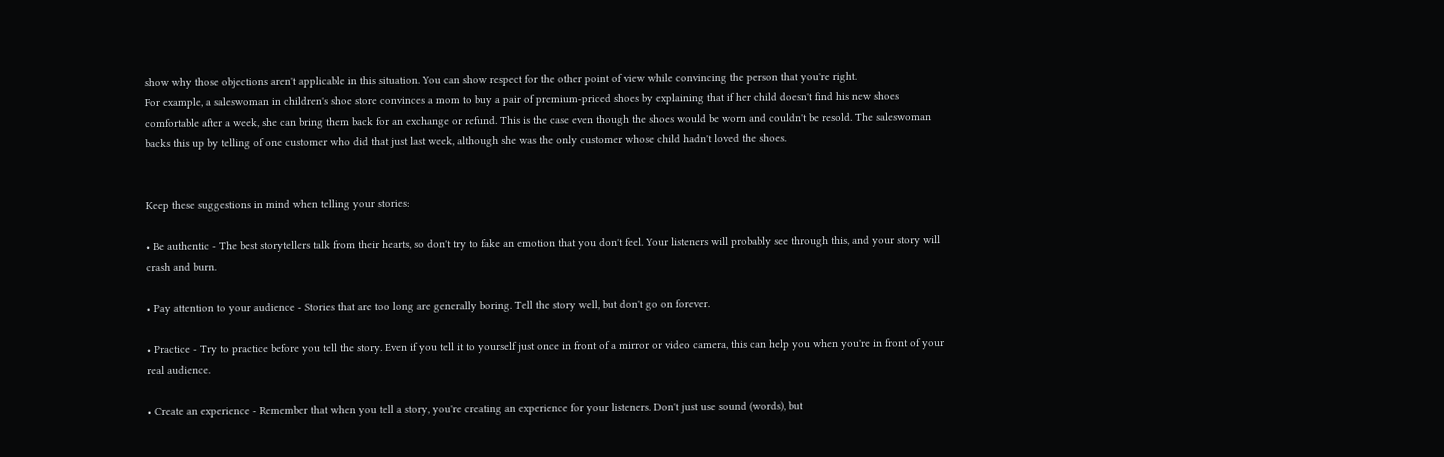show why those objections aren't applicable in this situation. You can show respect for the other point of view while convincing the person that you're right.
For example, a saleswoman in children's shoe store convinces a mom to buy a pair of premium-priced shoes by explaining that if her child doesn't find his new shoes comfortable after a week, she can bring them back for an exchange or refund. This is the case even though the shoes would be worn and couldn't be resold. The saleswoman backs this up by telling of one customer who did that just last week, although she was the only customer whose child hadn't loved the shoes.


Keep these suggestions in mind when telling your stories:

• Be authentic - The best storytellers talk from their hearts, so don't try to fake an emotion that you don't feel. Your listeners will probably see through this, and your story will crash and burn.

• Pay attention to your audience - Stories that are too long are generally boring. Tell the story well, but don't go on forever.

• Practice - Try to practice before you tell the story. Even if you tell it to yourself just once in front of a mirror or video camera, this can help you when you're in front of your real audience.

• Create an experience - Remember that when you tell a story, you're creating an experience for your listeners. Don't just use sound (words), but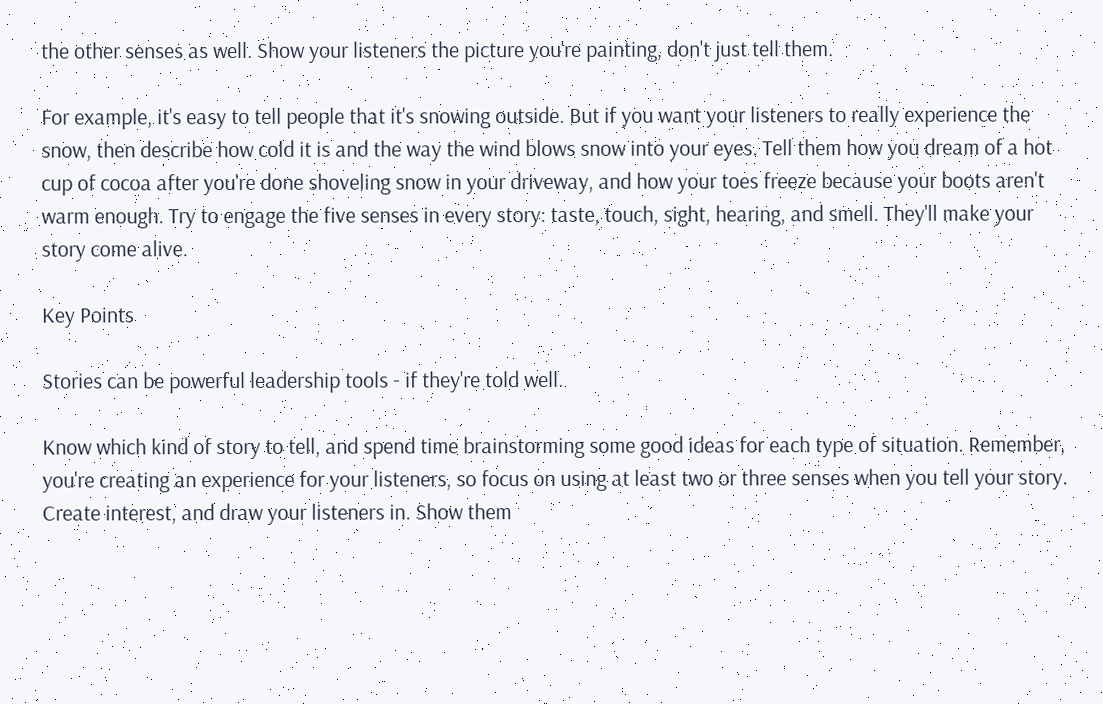the other senses as well. Show your listeners the picture you're painting, don't just tell them.

For example, it's easy to tell people that it's snowing outside. But if you want your listeners to really experience the snow, then describe how cold it is and the way the wind blows snow into your eyes. Tell them how you dream of a hot cup of cocoa after you're done shoveling snow in your driveway, and how your toes freeze because your boots aren't warm enough. Try to engage the five senses in every story: taste, touch, sight, hearing, and smell. They'll make your story come alive.

Key Points

Stories can be powerful leadership tools - if they're told well.

Know which kind of story to tell, and spend time brainstorming some good ideas for each type of situation. Remember, you're creating an experience for your listeners, so focus on using at least two or three senses when you tell your story. Create interest, and draw your listeners in. Show them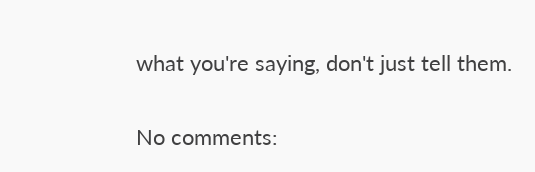what you're saying, don't just tell them.

No comments: